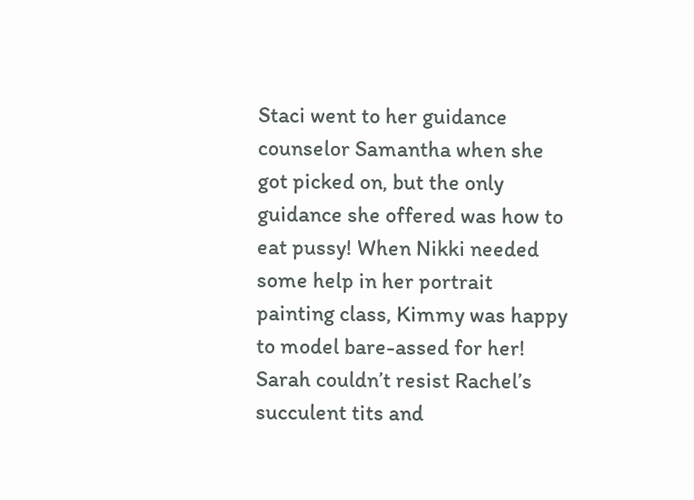Staci went to her guidance counselor Samantha when she got picked on, but the only guidance she offered was how to eat pussy! When Nikki needed some help in her portrait painting class, Kimmy was happy to model bare-assed for her! Sarah couldn’t resist Rachel’s succulent tits and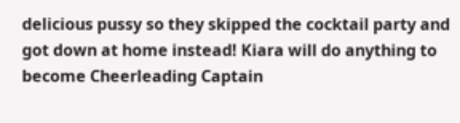delicious pussy so they skipped the cocktail party and got down at home instead! Kiara will do anything to become Cheerleading Captain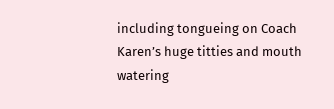including tongueing on Coach Karen’s huge titties and mouth watering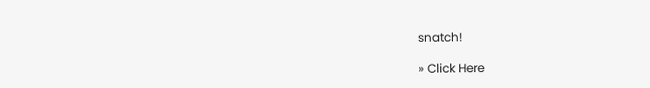snatch!

» Click Here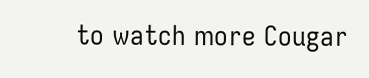to watch more Cougar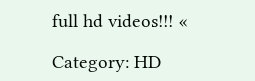full hd videos!!! «

Category: HD